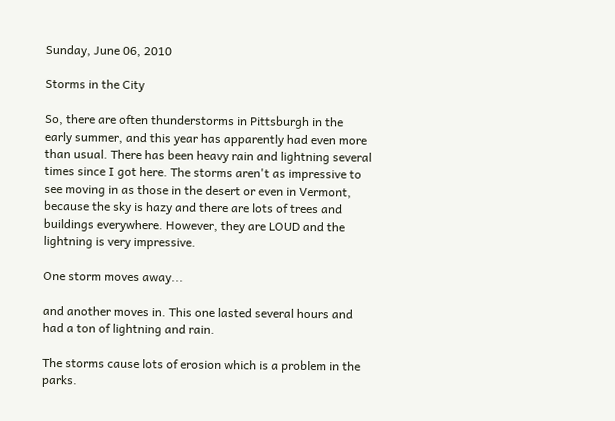Sunday, June 06, 2010

Storms in the City

So, there are often thunderstorms in Pittsburgh in the early summer, and this year has apparently had even more than usual. There has been heavy rain and lightning several times since I got here. The storms aren't as impressive to see moving in as those in the desert or even in Vermont, because the sky is hazy and there are lots of trees and buildings everywhere. However, they are LOUD and the lightning is very impressive.

One storm moves away...

and another moves in. This one lasted several hours and had a ton of lightning and rain.

The storms cause lots of erosion which is a problem in the parks.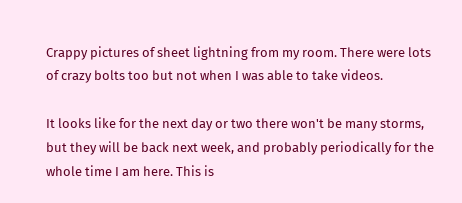Crappy pictures of sheet lightning from my room. There were lots of crazy bolts too but not when I was able to take videos.

It looks like for the next day or two there won't be many storms, but they will be back next week, and probably periodically for the whole time I am here. This is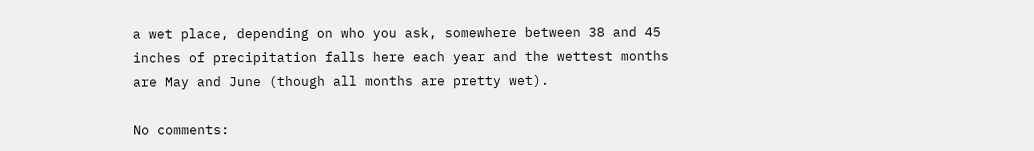a wet place, depending on who you ask, somewhere between 38 and 45 inches of precipitation falls here each year and the wettest months are May and June (though all months are pretty wet).

No comments: